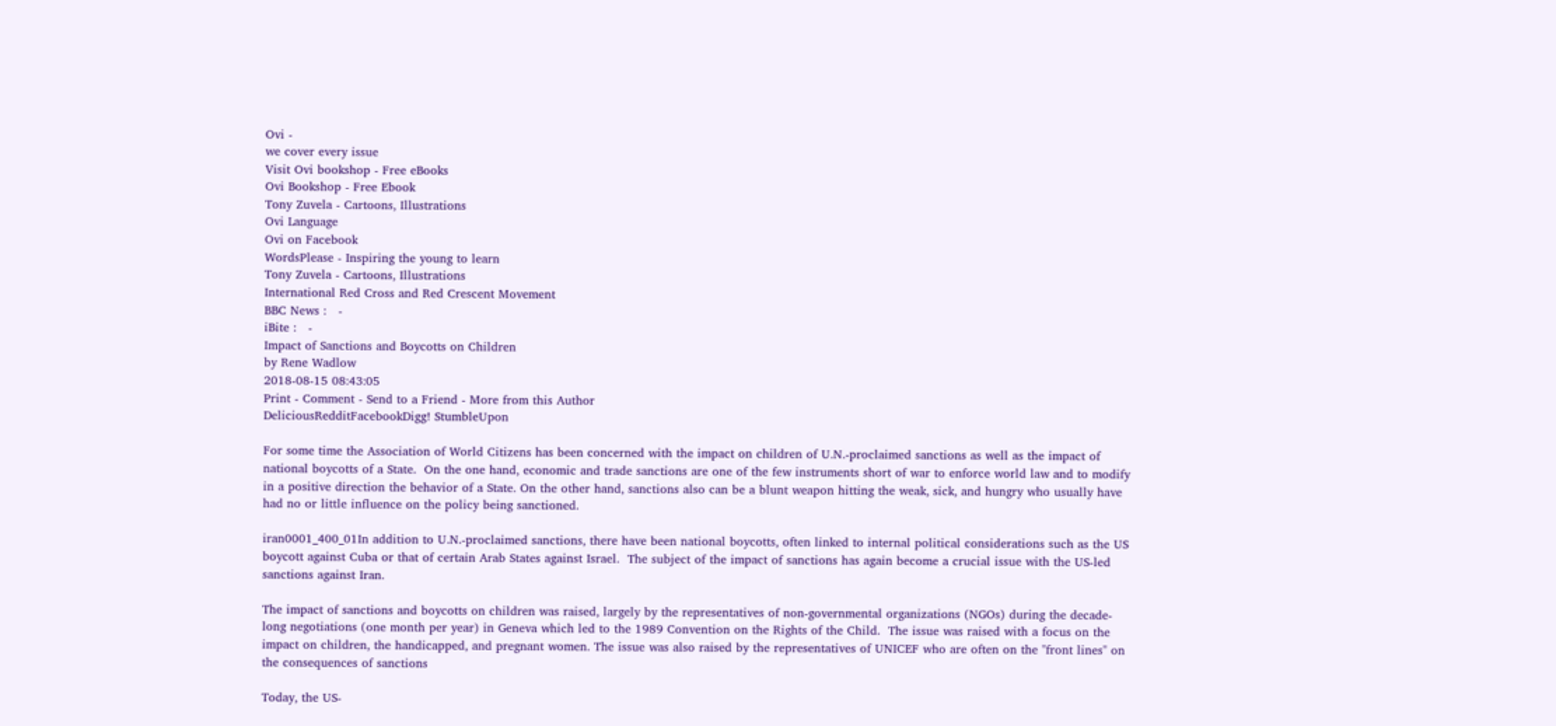Ovi -
we cover every issue
Visit Ovi bookshop - Free eBooks
Ovi Bookshop - Free Ebook
Tony Zuvela - Cartoons, Illustrations
Ovi Language
Ovi on Facebook
WordsPlease - Inspiring the young to learn
Tony Zuvela - Cartoons, Illustrations
International Red Cross and Red Crescent Movement
BBC News :   -
iBite :   -
Impact of Sanctions and Boycotts on Children
by Rene Wadlow
2018-08-15 08:43:05
Print - Comment - Send to a Friend - More from this Author
DeliciousRedditFacebookDigg! StumbleUpon

For some time the Association of World Citizens has been concerned with the impact on children of U.N.-proclaimed sanctions as well as the impact of national boycotts of a State.  On the one hand, economic and trade sanctions are one of the few instruments short of war to enforce world law and to modify in a positive direction the behavior of a State. On the other hand, sanctions also can be a blunt weapon hitting the weak, sick, and hungry who usually have had no or little influence on the policy being sanctioned.

iran0001_400_01In addition to U.N.-proclaimed sanctions, there have been national boycotts, often linked to internal political considerations such as the US boycott against Cuba or that of certain Arab States against Israel.  The subject of the impact of sanctions has again become a crucial issue with the US-led sanctions against Iran.

The impact of sanctions and boycotts on children was raised, largely by the representatives of non-governmental organizations (NGOs) during the decade-long negotiations (one month per year) in Geneva which led to the 1989 Convention on the Rights of the Child.  The issue was raised with a focus on the impact on children, the handicapped, and pregnant women. The issue was also raised by the representatives of UNICEF who are often on the "front lines" on the consequences of sanctions

Today, the US-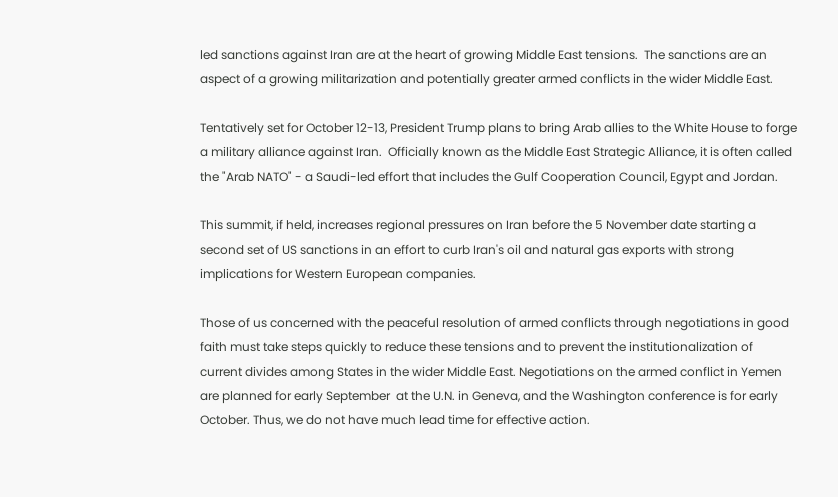led sanctions against Iran are at the heart of growing Middle East tensions.  The sanctions are an aspect of a growing militarization and potentially greater armed conflicts in the wider Middle East.

Tentatively set for October 12-13, President Trump plans to bring Arab allies to the White House to forge a military alliance against Iran.  Officially known as the Middle East Strategic Alliance, it is often called the "Arab NATO" - a Saudi-led effort that includes the Gulf Cooperation Council, Egypt and Jordan.

This summit, if held, increases regional pressures on Iran before the 5 November date starting a second set of US sanctions in an effort to curb Iran's oil and natural gas exports with strong implications for Western European companies.

Those of us concerned with the peaceful resolution of armed conflicts through negotiations in good faith must take steps quickly to reduce these tensions and to prevent the institutionalization of current divides among States in the wider Middle East. Negotiations on the armed conflict in Yemen are planned for early September  at the U.N. in Geneva, and the Washington conference is for early October. Thus, we do not have much lead time for effective action.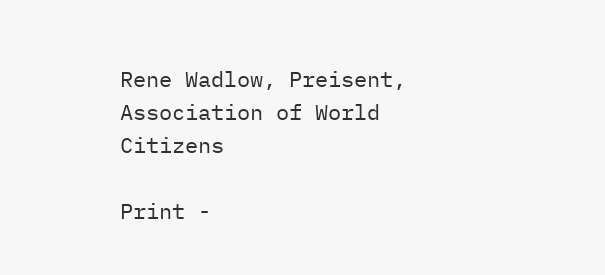Rene Wadlow, Preisent, Association of World Citizens

Print -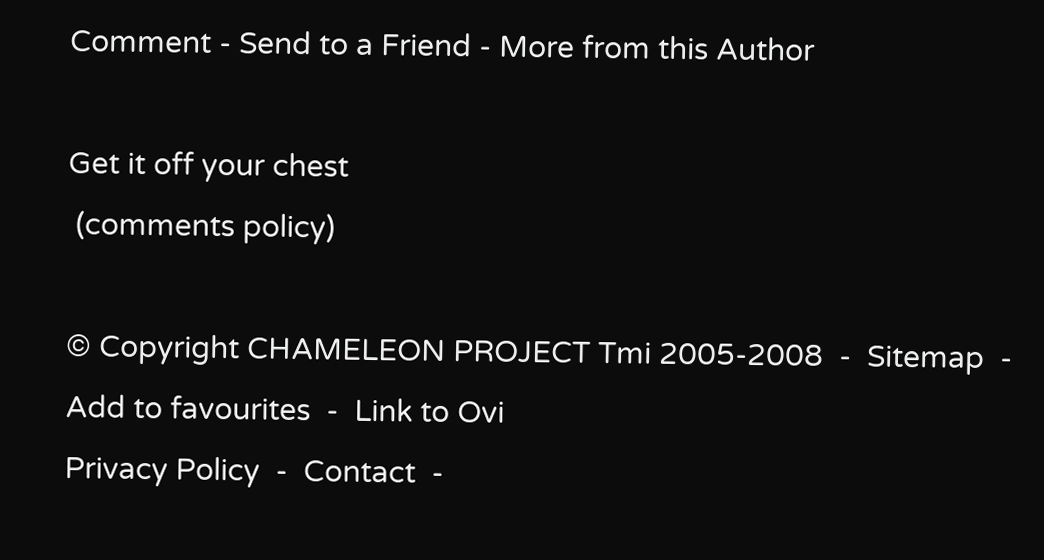Comment - Send to a Friend - More from this Author

Get it off your chest
 (comments policy)

© Copyright CHAMELEON PROJECT Tmi 2005-2008  -  Sitemap  -  Add to favourites  -  Link to Ovi
Privacy Policy  -  Contact  -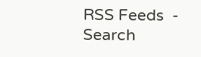RSS Feeds  -  Search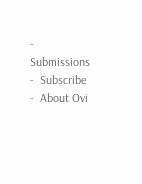-  Submissions  -  Subscribe  -  About Ovi